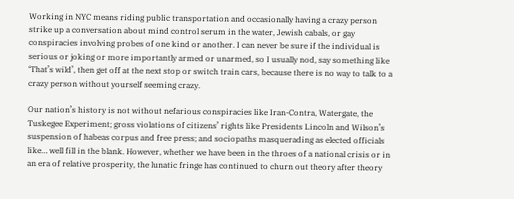Working in NYC means riding public transportation and occasionally having a crazy person strike up a conversation about mind control serum in the water, Jewish cabals, or gay conspiracies involving probes of one kind or another. I can never be sure if the individual is serious or joking or more importantly armed or unarmed, so I usually nod, say something like ‘That’s wild’, then get off at the next stop or switch train cars, because there is no way to talk to a crazy person without yourself seeming crazy.

Our nation’s history is not without nefarious conspiracies like Iran-Contra, Watergate, the Tuskegee Experiment; gross violations of citizens’ rights like Presidents Lincoln and Wilson’s suspension of habeas corpus and free press; and sociopaths masquerading as elected officials like… well fill in the blank. However, whether we have been in the throes of a national crisis or in an era of relative prosperity, the lunatic fringe has continued to churn out theory after theory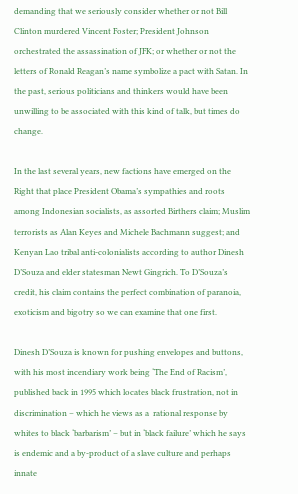demanding that we seriously consider whether or not Bill Clinton murdered Vincent Foster; President Johnson orchestrated the assassination of JFK; or whether or not the letters of Ronald Reagan’s name symbolize a pact with Satan. In the past, serious politicians and thinkers would have been unwilling to be associated with this kind of talk, but times do change.

In the last several years, new factions have emerged on the Right that place President Obama’s sympathies and roots among Indonesian socialists, as assorted Birthers claim; Muslim terrorists as Alan Keyes and Michele Bachmann suggest; and Kenyan Lao tribal anti-colonialists according to author Dinesh D’Souza and elder statesman Newt Gingrich. To D’Souza’s credit, his claim contains the perfect combination of paranoia, exoticism and bigotry so we can examine that one first.

Dinesh D’Souza is known for pushing envelopes and buttons, with his most incendiary work being ‘The End of Racism’, published back in 1995 which locates black frustration, not in discrimination – which he views as a  rational response by whites to black ‘barbarism’ – but in ‘black failure’ which he says is endemic and a by-product of a slave culture and perhaps innate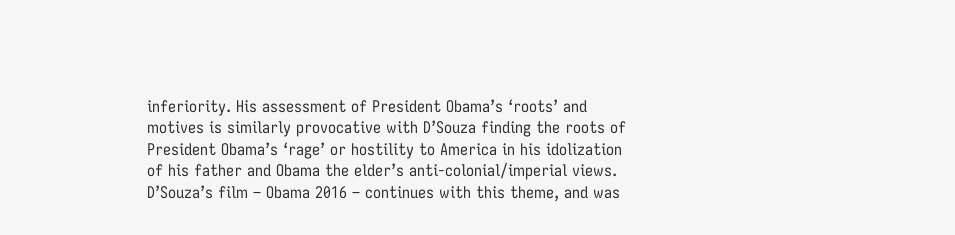inferiority. His assessment of President Obama’s ‘roots’ and motives is similarly provocative with D’Souza finding the roots of President Obama’s ‘rage’ or hostility to America in his idolization of his father and Obama the elder’s anti-colonial/imperial views. D’Souza’s film – Obama 2016 – continues with this theme, and was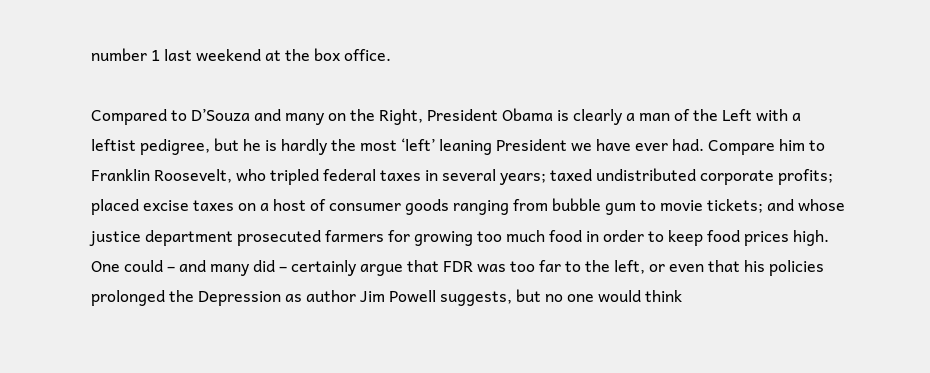number 1 last weekend at the box office.

Compared to D’Souza and many on the Right, President Obama is clearly a man of the Left with a leftist pedigree, but he is hardly the most ‘left’ leaning President we have ever had. Compare him to Franklin Roosevelt, who tripled federal taxes in several years; taxed undistributed corporate profits; placed excise taxes on a host of consumer goods ranging from bubble gum to movie tickets; and whose justice department prosecuted farmers for growing too much food in order to keep food prices high. One could – and many did – certainly argue that FDR was too far to the left, or even that his policies prolonged the Depression as author Jim Powell suggests, but no one would think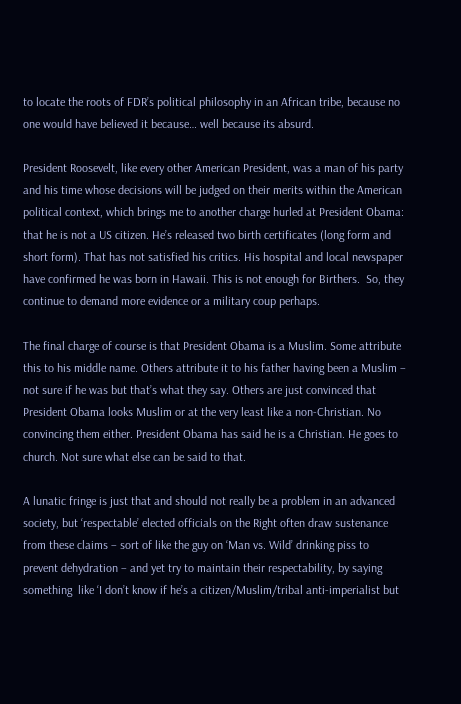to locate the roots of FDR’s political philosophy in an African tribe, because no one would have believed it because… well because its absurd.

President Roosevelt, like every other American President, was a man of his party and his time whose decisions will be judged on their merits within the American political context, which brings me to another charge hurled at President Obama: that he is not a US citizen. He’s released two birth certificates (long form and short form). That has not satisfied his critics. His hospital and local newspaper have confirmed he was born in Hawaii. This is not enough for Birthers.  So, they continue to demand more evidence or a military coup perhaps.

The final charge of course is that President Obama is a Muslim. Some attribute this to his middle name. Others attribute it to his father having been a Muslim – not sure if he was but that’s what they say. Others are just convinced that President Obama looks Muslim or at the very least like a non-Christian. No convincing them either. President Obama has said he is a Christian. He goes to church. Not sure what else can be said to that.

A lunatic fringe is just that and should not really be a problem in an advanced society, but ‘respectable’ elected officials on the Right often draw sustenance from these claims – sort of like the guy on ‘Man vs. Wild’ drinking piss to prevent dehydration – and yet try to maintain their respectability, by saying something  like ‘I don’t know if he’s a citizen/Muslim/tribal anti-imperialist but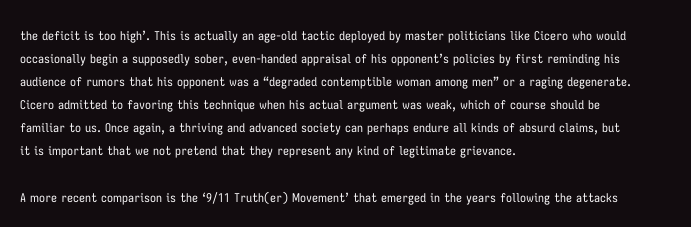the deficit is too high’. This is actually an age-old tactic deployed by master politicians like Cicero who would occasionally begin a supposedly sober, even-handed appraisal of his opponent’s policies by first reminding his audience of rumors that his opponent was a “degraded contemptible woman among men” or a raging degenerate. Cicero admitted to favoring this technique when his actual argument was weak, which of course should be familiar to us. Once again, a thriving and advanced society can perhaps endure all kinds of absurd claims, but it is important that we not pretend that they represent any kind of legitimate grievance.

A more recent comparison is the ‘9/11 Truth(er) Movement’ that emerged in the years following the attacks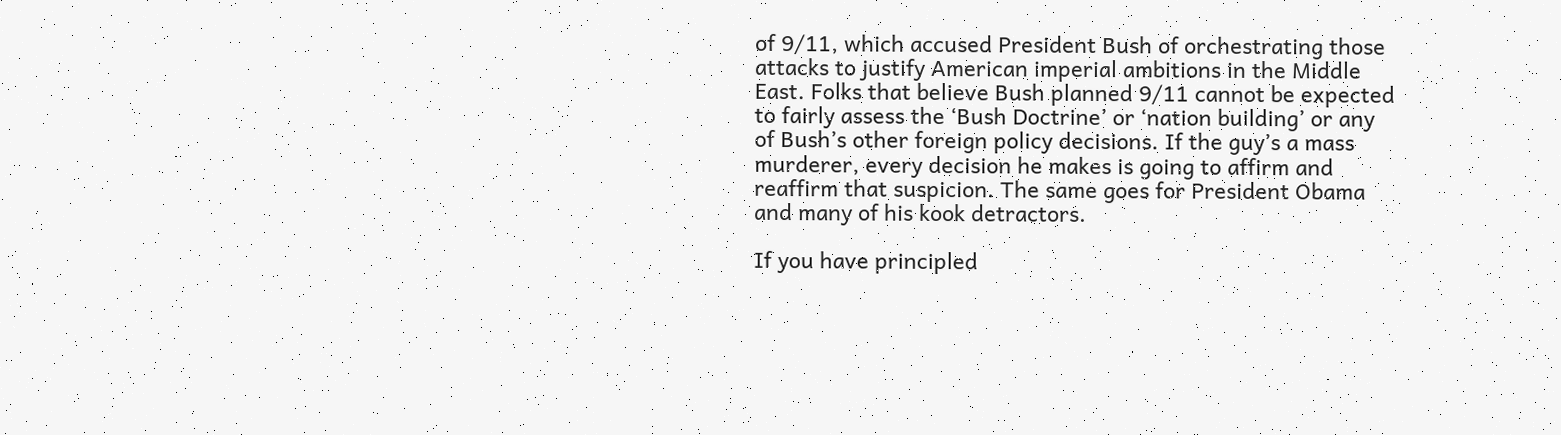of 9/11, which accused President Bush of orchestrating those attacks to justify American imperial ambitions in the Middle East. Folks that believe Bush planned 9/11 cannot be expected to fairly assess the ‘Bush Doctrine’ or ‘nation building’ or any of Bush’s other foreign policy decisions. If the guy’s a mass murderer, every decision he makes is going to affirm and reaffirm that suspicion. The same goes for President Obama and many of his kook detractors.

If you have principled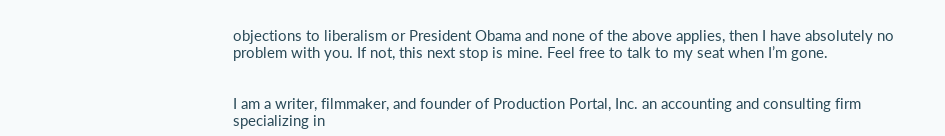objections to liberalism or President Obama and none of the above applies, then I have absolutely no problem with you. If not, this next stop is mine. Feel free to talk to my seat when I’m gone.


I am a writer, filmmaker, and founder of Production Portal, Inc. an accounting and consulting firm specializing in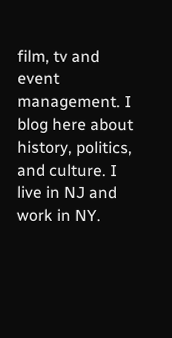film, tv and event management. I blog here about history, politics, and culture. I live in NJ and work in NY.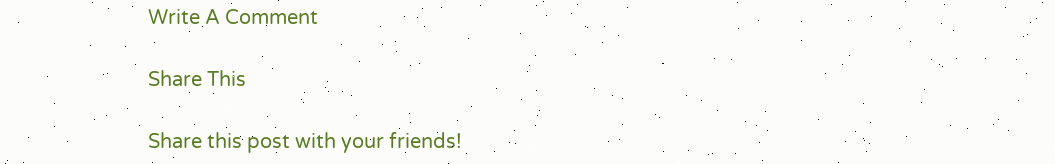Write A Comment

Share This

Share this post with your friends!